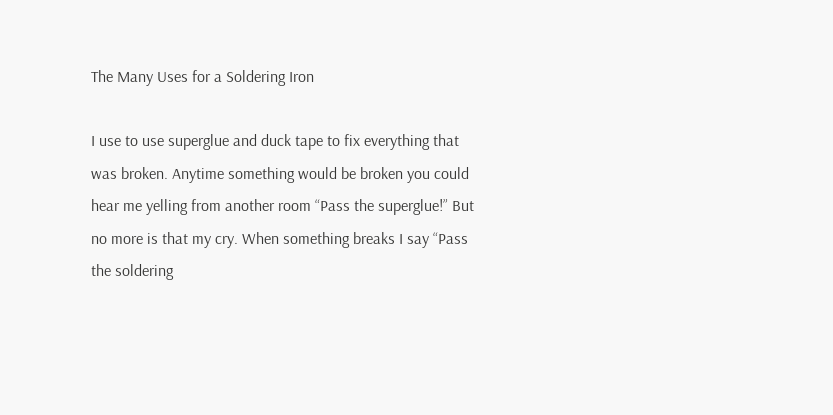The Many Uses for a Soldering Iron

I use to use superglue and duck tape to fix everything that was broken. Anytime something would be broken you could hear me yelling from another room “Pass the superglue!” But no more is that my cry. When something breaks I say “Pass the soldering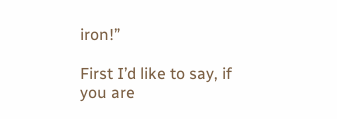iron!”

First I’d like to say, if you are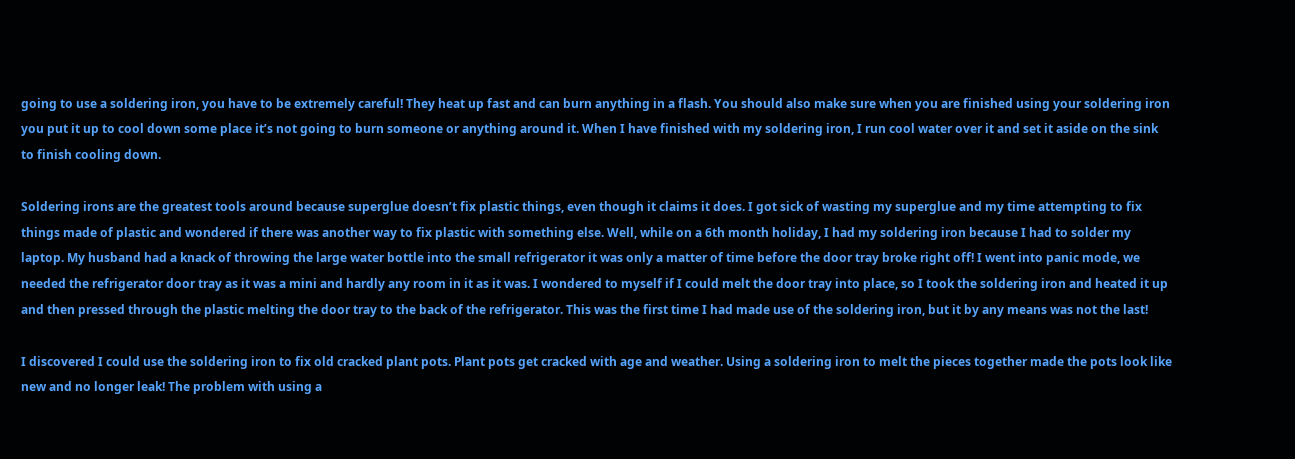going to use a soldering iron, you have to be extremely careful! They heat up fast and can burn anything in a flash. You should also make sure when you are finished using your soldering iron you put it up to cool down some place it’s not going to burn someone or anything around it. When I have finished with my soldering iron, I run cool water over it and set it aside on the sink to finish cooling down.

Soldering irons are the greatest tools around because superglue doesn’t fix plastic things, even though it claims it does. I got sick of wasting my superglue and my time attempting to fix things made of plastic and wondered if there was another way to fix plastic with something else. Well, while on a 6th month holiday, I had my soldering iron because I had to solder my laptop. My husband had a knack of throwing the large water bottle into the small refrigerator it was only a matter of time before the door tray broke right off! I went into panic mode, we needed the refrigerator door tray as it was a mini and hardly any room in it as it was. I wondered to myself if I could melt the door tray into place, so I took the soldering iron and heated it up and then pressed through the plastic melting the door tray to the back of the refrigerator. This was the first time I had made use of the soldering iron, but it by any means was not the last!

I discovered I could use the soldering iron to fix old cracked plant pots. Plant pots get cracked with age and weather. Using a soldering iron to melt the pieces together made the pots look like new and no longer leak! The problem with using a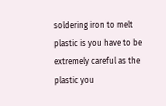soldering iron to melt plastic is you have to be extremely careful as the plastic you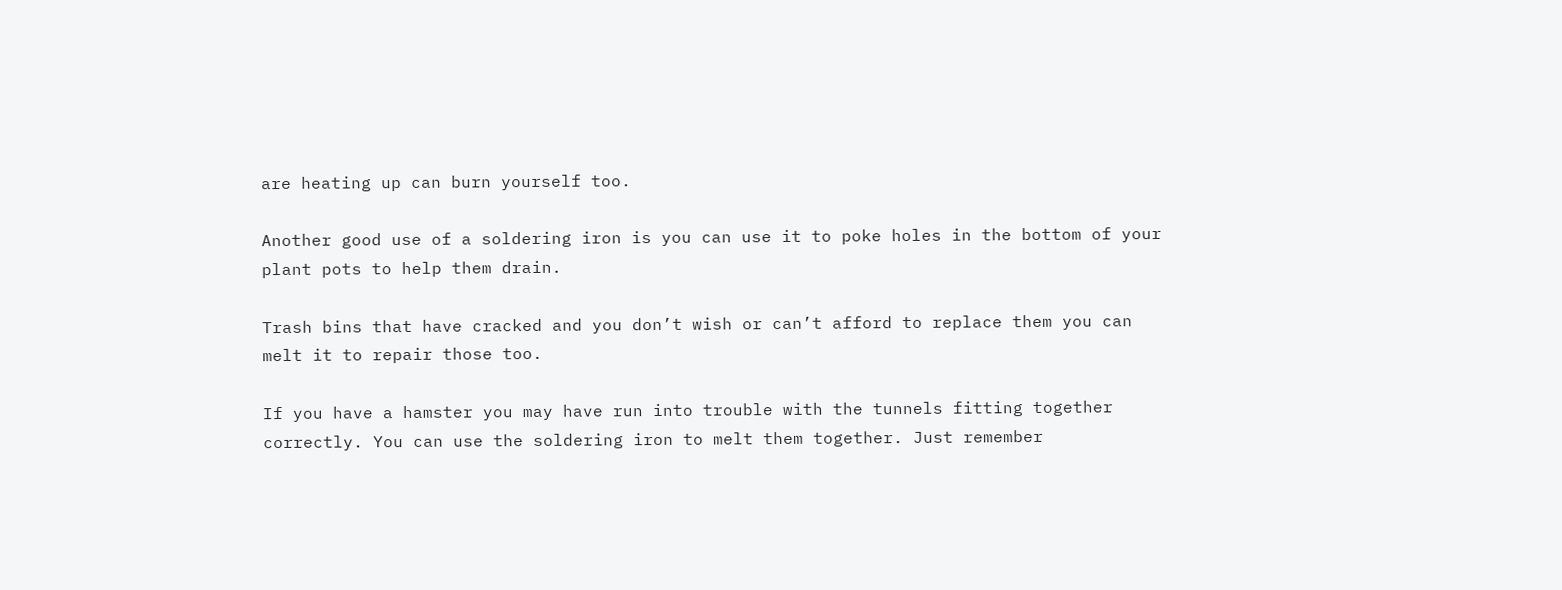are heating up can burn yourself too.

Another good use of a soldering iron is you can use it to poke holes in the bottom of your plant pots to help them drain.

Trash bins that have cracked and you don’t wish or can’t afford to replace them you can melt it to repair those too.

If you have a hamster you may have run into trouble with the tunnels fitting together correctly. You can use the soldering iron to melt them together. Just remember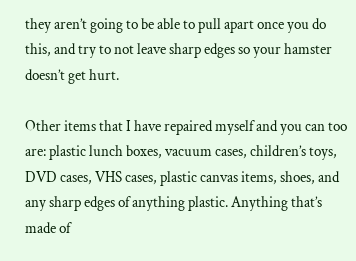they aren’t going to be able to pull apart once you do this, and try to not leave sharp edges so your hamster doesn’t get hurt.

Other items that I have repaired myself and you can too are: plastic lunch boxes, vacuum cases, children’s toys, DVD cases, VHS cases, plastic canvas items, shoes, and any sharp edges of anything plastic. Anything that’s made of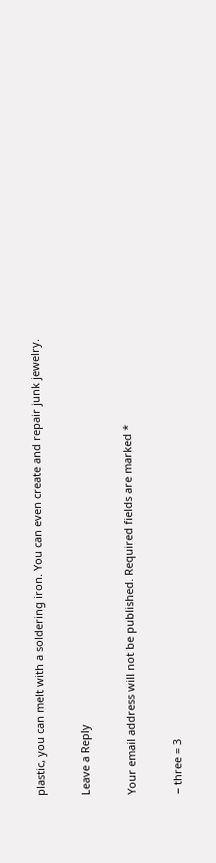plastic, you can melt with a soldering iron. You can even create and repair junk jewelry.

Leave a Reply

Your email address will not be published. Required fields are marked *

− three = 3